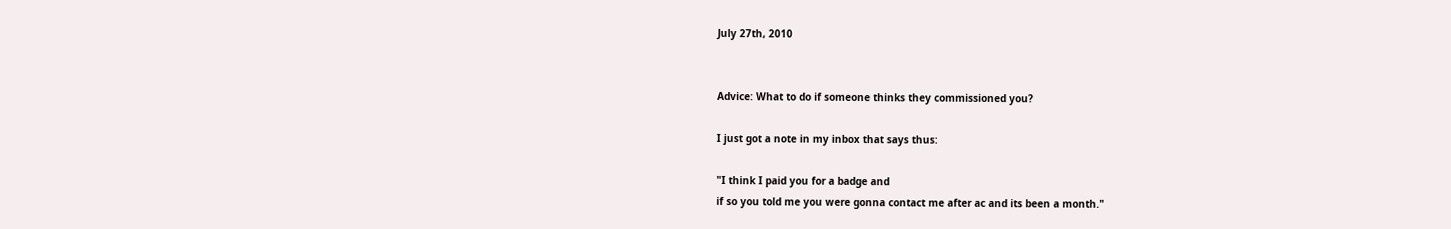July 27th, 2010


Advice: What to do if someone thinks they commissioned you?

I just got a note in my inbox that says thus:

"I think I paid you for a badge and
if so you told me you were gonna contact me after ac and its been a month."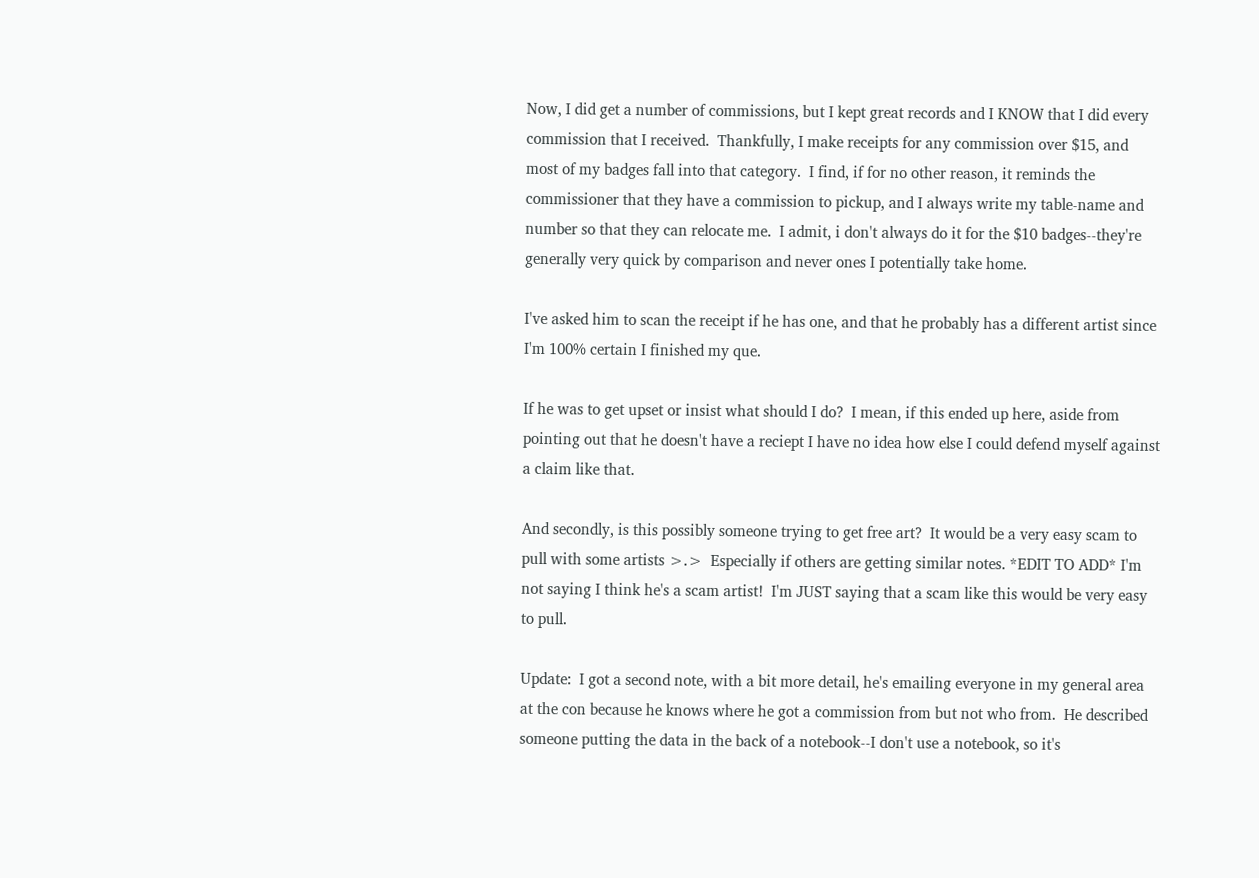Now, I did get a number of commissions, but I kept great records and I KNOW that I did every commission that I received.  Thankfully, I make receipts for any commission over $15, and most of my badges fall into that category.  I find, if for no other reason, it reminds the commissioner that they have a commission to pickup, and I always write my table-name and number so that they can relocate me.  I admit, i don't always do it for the $10 badges--they're generally very quick by comparison and never ones I potentially take home.

I've asked him to scan the receipt if he has one, and that he probably has a different artist since I'm 100% certain I finished my que.

If he was to get upset or insist what should I do?  I mean, if this ended up here, aside from pointing out that he doesn't have a reciept I have no idea how else I could defend myself against a claim like that.

And secondly, is this possibly someone trying to get free art?  It would be a very easy scam to pull with some artists >.>  Especially if others are getting similar notes. *EDIT TO ADD* I'm not saying I think he's a scam artist!  I'm JUST saying that a scam like this would be very easy to pull.

Update:  I got a second note, with a bit more detail, he's emailing everyone in my general area at the con because he knows where he got a commission from but not who from.  He described someone putting the data in the back of a notebook--I don't use a notebook, so it's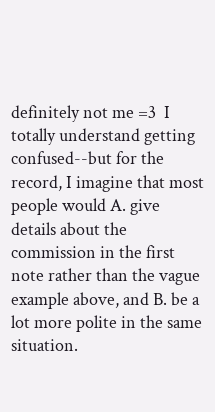definitely not me =3  I totally understand getting confused--but for the record, I imagine that most people would A. give details about the commission in the first note rather than the vague example above, and B. be a lot more polite in the same situation.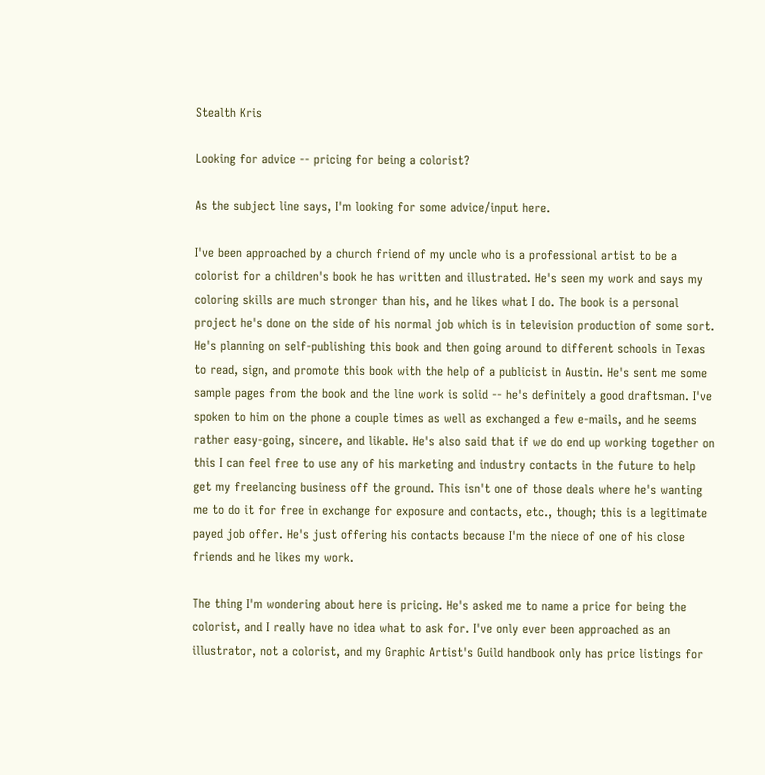Stealth Kris

Looking for advice -- pricing for being a colorist?

As the subject line says, I'm looking for some advice/input here.

I've been approached by a church friend of my uncle who is a professional artist to be a colorist for a children's book he has written and illustrated. He's seen my work and says my coloring skills are much stronger than his, and he likes what I do. The book is a personal project he's done on the side of his normal job which is in television production of some sort. He's planning on self-publishing this book and then going around to different schools in Texas to read, sign, and promote this book with the help of a publicist in Austin. He's sent me some sample pages from the book and the line work is solid -- he's definitely a good draftsman. I've spoken to him on the phone a couple times as well as exchanged a few e-mails, and he seems rather easy-going, sincere, and likable. He's also said that if we do end up working together on this I can feel free to use any of his marketing and industry contacts in the future to help get my freelancing business off the ground. This isn't one of those deals where he's wanting me to do it for free in exchange for exposure and contacts, etc., though; this is a legitimate payed job offer. He's just offering his contacts because I'm the niece of one of his close friends and he likes my work.

The thing I'm wondering about here is pricing. He's asked me to name a price for being the colorist, and I really have no idea what to ask for. I've only ever been approached as an illustrator, not a colorist, and my Graphic Artist's Guild handbook only has price listings for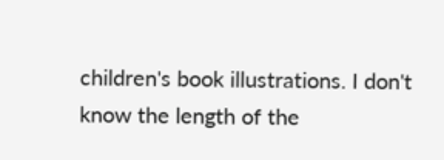children's book illustrations. I don't know the length of the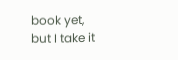book yet, but I take it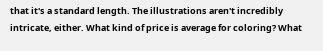that it's a standard length. The illustrations aren't incredibly intricate, either. What kind of price is average for coloring? What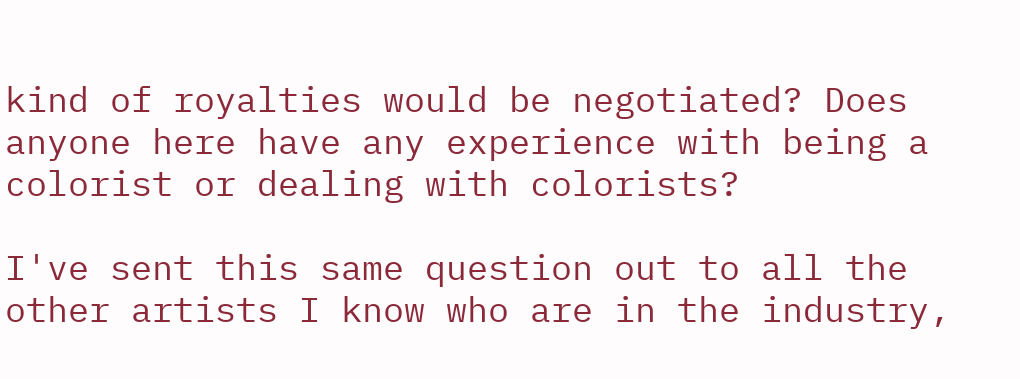kind of royalties would be negotiated? Does anyone here have any experience with being a colorist or dealing with colorists?

I've sent this same question out to all the other artists I know who are in the industry,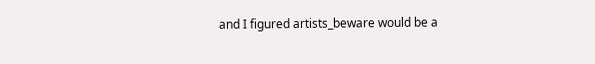and I figured artists_beware would be a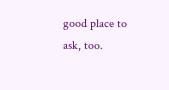good place to ask, too.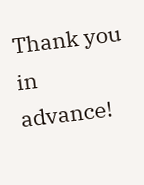Thank you in advance!